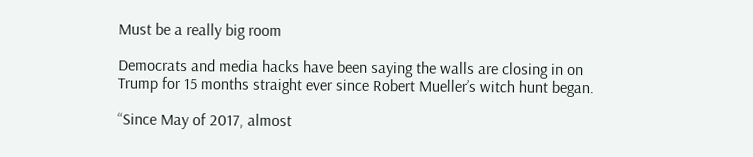Must be a really big room

Democrats and media hacks have been saying the walls are closing in on Trump for 15 months straight ever since Robert Mueller’s witch hunt began.

“Since May of 2017, almost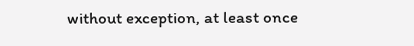without exception, at least once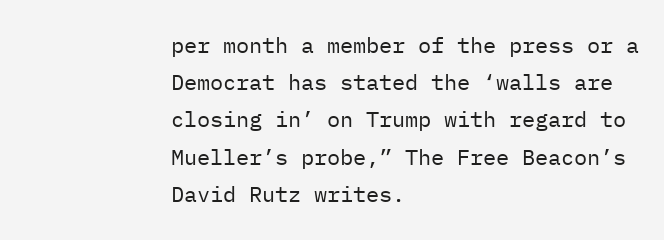per month a member of the press or a Democrat has stated the ‘walls are closing in’ on Trump with regard to Mueller’s probe,” The Free Beacon’s David Rutz writes.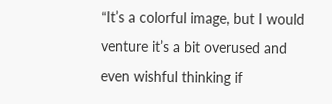“It’s a colorful image, but I would venture it’s a bit overused and even wishful thinking if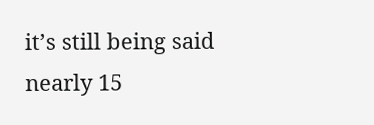it’s still being said nearly 15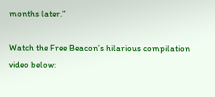months later.”

Watch the Free Beacon’s hilarious compilation video below: